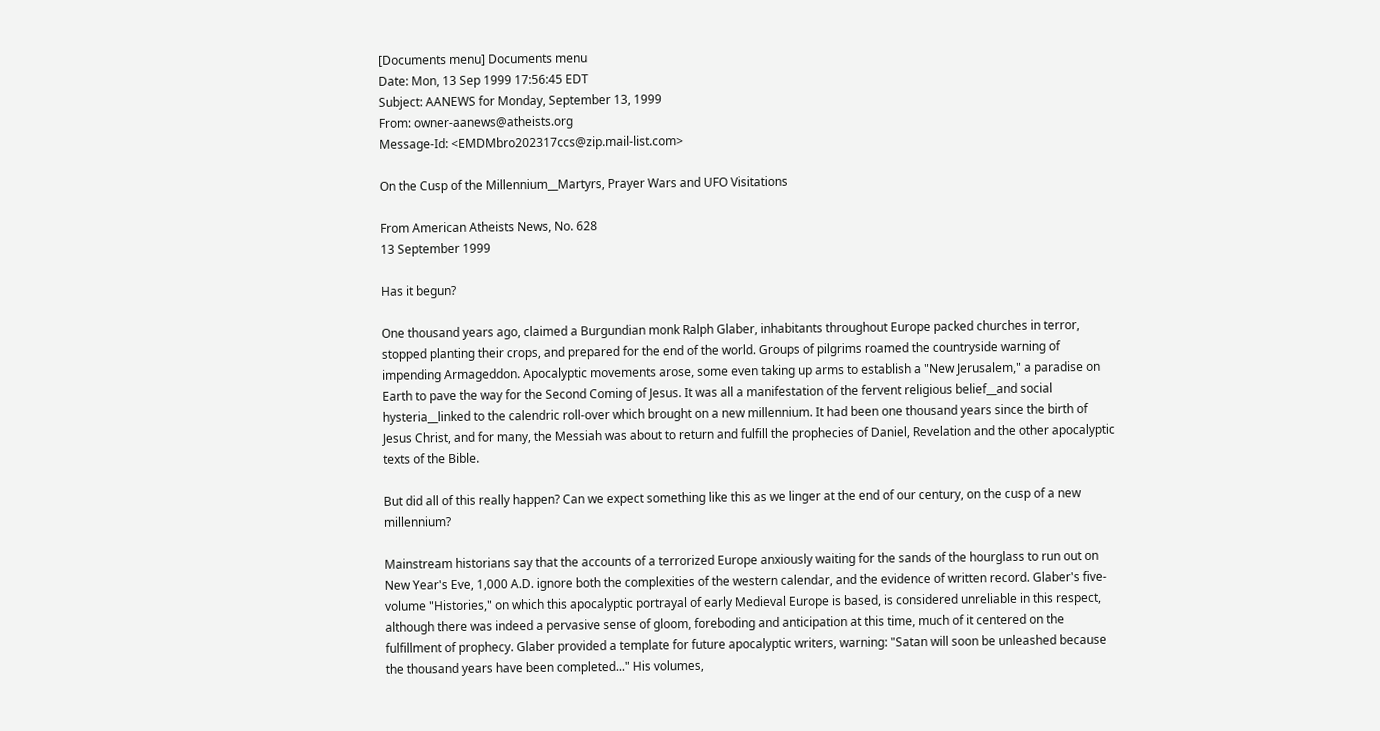[Documents menu] Documents menu
Date: Mon, 13 Sep 1999 17:56:45 EDT
Subject: AANEWS for Monday, September 13, 1999
From: owner-aanews@atheists.org
Message-Id: <EMDMbro202317ccs@zip.mail-list.com>

On the Cusp of the Millennium__Martyrs, Prayer Wars and UFO Visitations

From American Atheists News, No. 628
13 September 1999

Has it begun?

One thousand years ago, claimed a Burgundian monk Ralph Glaber, inhabitants throughout Europe packed churches in terror, stopped planting their crops, and prepared for the end of the world. Groups of pilgrims roamed the countryside warning of impending Armageddon. Apocalyptic movements arose, some even taking up arms to establish a "New Jerusalem," a paradise on Earth to pave the way for the Second Coming of Jesus. It was all a manifestation of the fervent religious belief__and social hysteria__linked to the calendric roll-over which brought on a new millennium. It had been one thousand years since the birth of Jesus Christ, and for many, the Messiah was about to return and fulfill the prophecies of Daniel, Revelation and the other apocalyptic texts of the Bible.

But did all of this really happen? Can we expect something like this as we linger at the end of our century, on the cusp of a new millennium?

Mainstream historians say that the accounts of a terrorized Europe anxiously waiting for the sands of the hourglass to run out on New Year's Eve, 1,000 A.D. ignore both the complexities of the western calendar, and the evidence of written record. Glaber's five-volume "Histories," on which this apocalyptic portrayal of early Medieval Europe is based, is considered unreliable in this respect, although there was indeed a pervasive sense of gloom, foreboding and anticipation at this time, much of it centered on the fulfillment of prophecy. Glaber provided a template for future apocalyptic writers, warning: "Satan will soon be unleashed because the thousand years have been completed..." His volumes,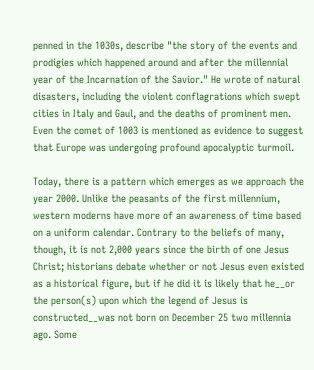penned in the 1030s, describe "the story of the events and prodigies which happened around and after the millennial year of the Incarnation of the Savior." He wrote of natural disasters, including the violent conflagrations which swept cities in Italy and Gaul, and the deaths of prominent men. Even the comet of 1003 is mentioned as evidence to suggest that Europe was undergoing profound apocalyptic turmoil.

Today, there is a pattern which emerges as we approach the year 2000. Unlike the peasants of the first millennium, western moderns have more of an awareness of time based on a uniform calendar. Contrary to the beliefs of many, though, it is not 2,000 years since the birth of one Jesus Christ; historians debate whether or not Jesus even existed as a historical figure, but if he did it is likely that he__or the person(s) upon which the legend of Jesus is constructed__was not born on December 25 two millennia ago. Some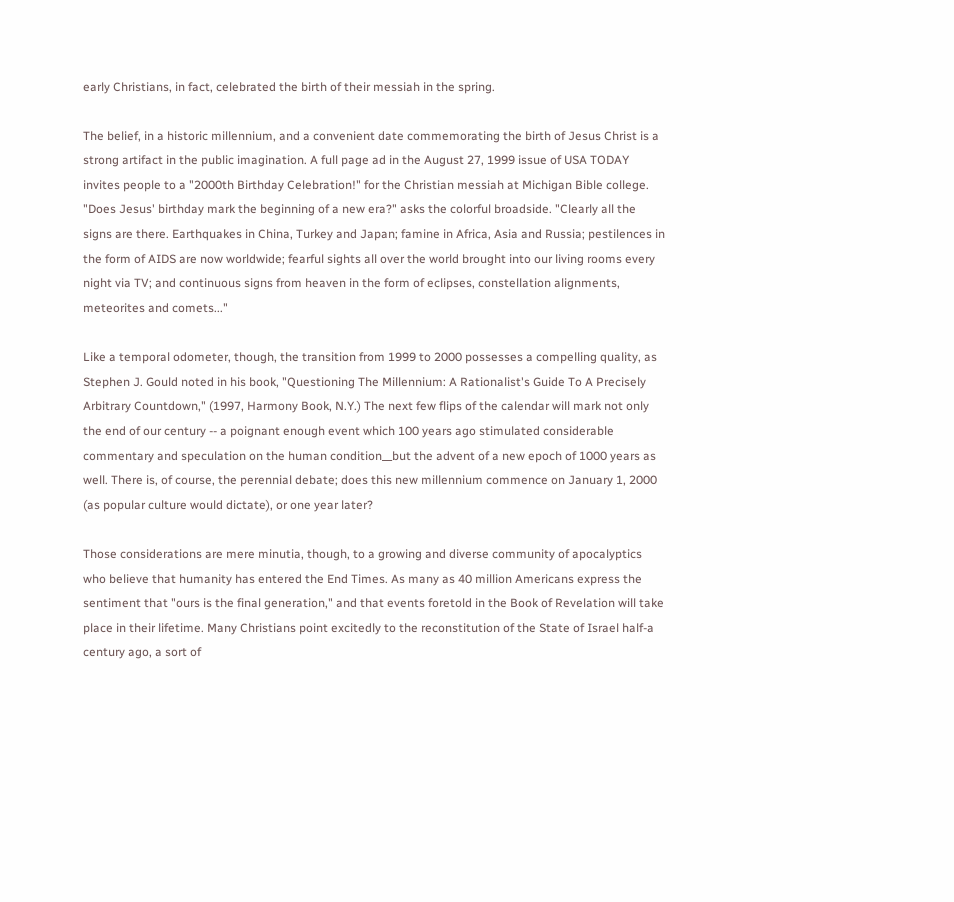early Christians, in fact, celebrated the birth of their messiah in the spring.

The belief, in a historic millennium, and a convenient date commemorating the birth of Jesus Christ is a strong artifact in the public imagination. A full page ad in the August 27, 1999 issue of USA TODAY invites people to a "2000th Birthday Celebration!" for the Christian messiah at Michigan Bible college. "Does Jesus' birthday mark the beginning of a new era?" asks the colorful broadside. "Clearly all the signs are there. Earthquakes in China, Turkey and Japan; famine in Africa, Asia and Russia; pestilences in the form of AIDS are now worldwide; fearful sights all over the world brought into our living rooms every night via TV; and continuous signs from heaven in the form of eclipses, constellation alignments, meteorites and comets..."

Like a temporal odometer, though, the transition from 1999 to 2000 possesses a compelling quality, as Stephen J. Gould noted in his book, "Questioning The Millennium: A Rationalist's Guide To A Precisely Arbitrary Countdown," (1997, Harmony Book, N.Y.) The next few flips of the calendar will mark not only the end of our century -- a poignant enough event which 100 years ago stimulated considerable commentary and speculation on the human condition__but the advent of a new epoch of 1000 years as well. There is, of course, the perennial debate; does this new millennium commence on January 1, 2000 (as popular culture would dictate), or one year later?

Those considerations are mere minutia, though, to a growing and diverse community of apocalyptics who believe that humanity has entered the End Times. As many as 40 million Americans express the sentiment that "ours is the final generation," and that events foretold in the Book of Revelation will take place in their lifetime. Many Christians point excitedly to the reconstitution of the State of Israel half-a century ago, a sort of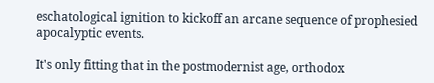eschatological ignition to kickoff an arcane sequence of prophesied apocalyptic events.

It's only fitting that in the postmodernist age, orthodox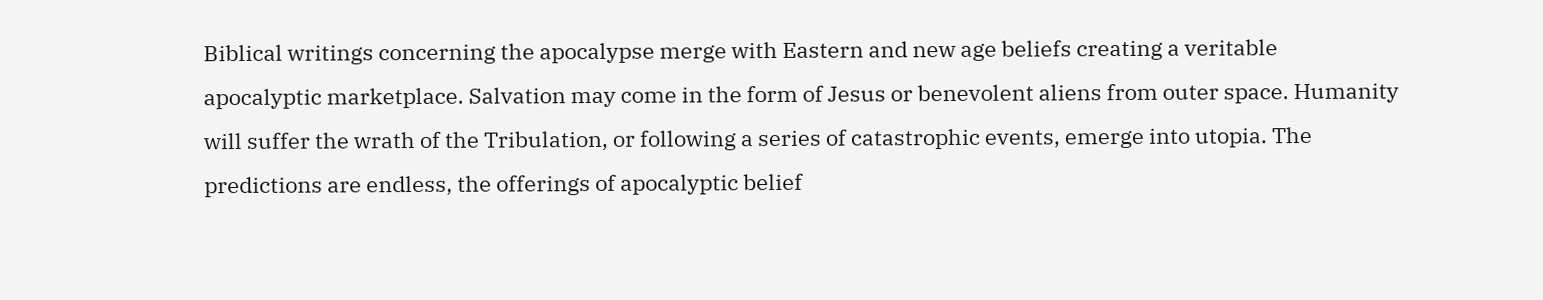Biblical writings concerning the apocalypse merge with Eastern and new age beliefs creating a veritable apocalyptic marketplace. Salvation may come in the form of Jesus or benevolent aliens from outer space. Humanity will suffer the wrath of the Tribulation, or following a series of catastrophic events, emerge into utopia. The predictions are endless, the offerings of apocalyptic belief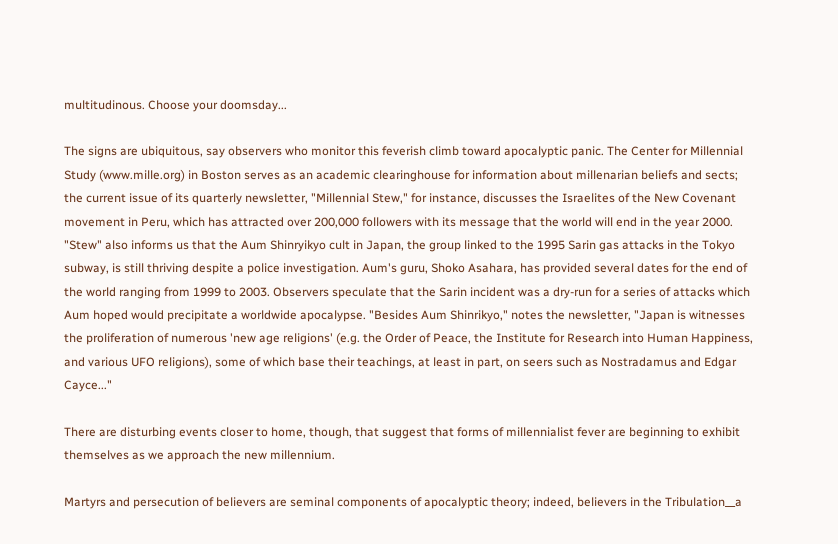multitudinous. Choose your doomsday...

The signs are ubiquitous, say observers who monitor this feverish climb toward apocalyptic panic. The Center for Millennial Study (www.mille.org) in Boston serves as an academic clearinghouse for information about millenarian beliefs and sects; the current issue of its quarterly newsletter, "Millennial Stew," for instance, discusses the Israelites of the New Covenant movement in Peru, which has attracted over 200,000 followers with its message that the world will end in the year 2000. "Stew" also informs us that the Aum Shinryikyo cult in Japan, the group linked to the 1995 Sarin gas attacks in the Tokyo subway, is still thriving despite a police investigation. Aum's guru, Shoko Asahara, has provided several dates for the end of the world ranging from 1999 to 2003. Observers speculate that the Sarin incident was a dry-run for a series of attacks which Aum hoped would precipitate a worldwide apocalypse. "Besides Aum Shinrikyo," notes the newsletter, "Japan is witnesses the proliferation of numerous 'new age religions' (e.g. the Order of Peace, the Institute for Research into Human Happiness, and various UFO religions), some of which base their teachings, at least in part, on seers such as Nostradamus and Edgar Cayce..."

There are disturbing events closer to home, though, that suggest that forms of millennialist fever are beginning to exhibit themselves as we approach the new millennium.

Martyrs and persecution of believers are seminal components of apocalyptic theory; indeed, believers in the Tribulation__a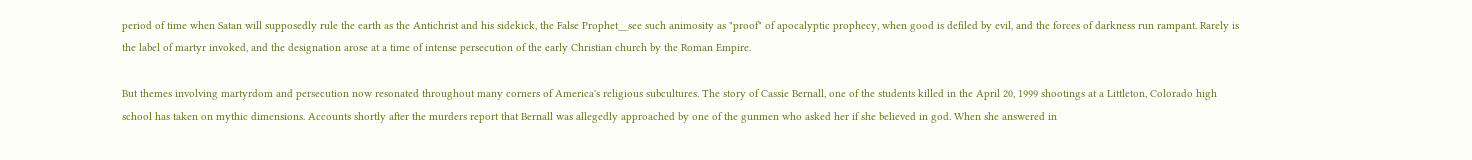period of time when Satan will supposedly rule the earth as the Antichrist and his sidekick, the False Prophet__see such animosity as "proof" of apocalyptic prophecy, when good is defiled by evil, and the forces of darkness run rampant. Rarely is the label of martyr invoked, and the designation arose at a time of intense persecution of the early Christian church by the Roman Empire.

But themes involving martyrdom and persecution now resonated throughout many corners of America's religious subcultures. The story of Cassie Bernall, one of the students killed in the April 20, 1999 shootings at a Littleton, Colorado high school has taken on mythic dimensions. Accounts shortly after the murders report that Bernall was allegedly approached by one of the gunmen who asked her if she believed in god. When she answered in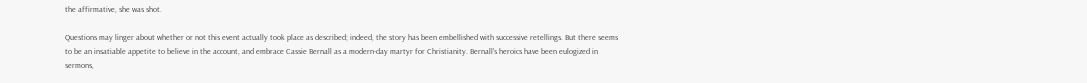the affirmative, she was shot.

Questions may linger about whether or not this event actually took place as described; indeed, the story has been embellished with successive retellings. But there seems to be an insatiable appetite to believe in the account, and embrace Cassie Bernall as a modern-day martyr for Christianity. Bernall's heroics have been eulogized in sermons,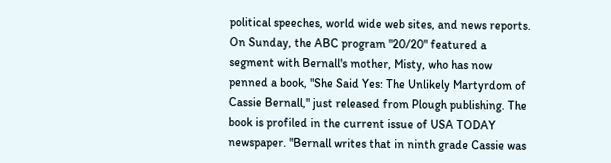political speeches, world wide web sites, and news reports. On Sunday, the ABC program "20/20" featured a segment with Bernall's mother, Misty, who has now penned a book, "She Said Yes: The Unlikely Martyrdom of Cassie Bernall," just released from Plough publishing. The book is profiled in the current issue of USA TODAY newspaper. "Bernall writes that in ninth grade Cassie was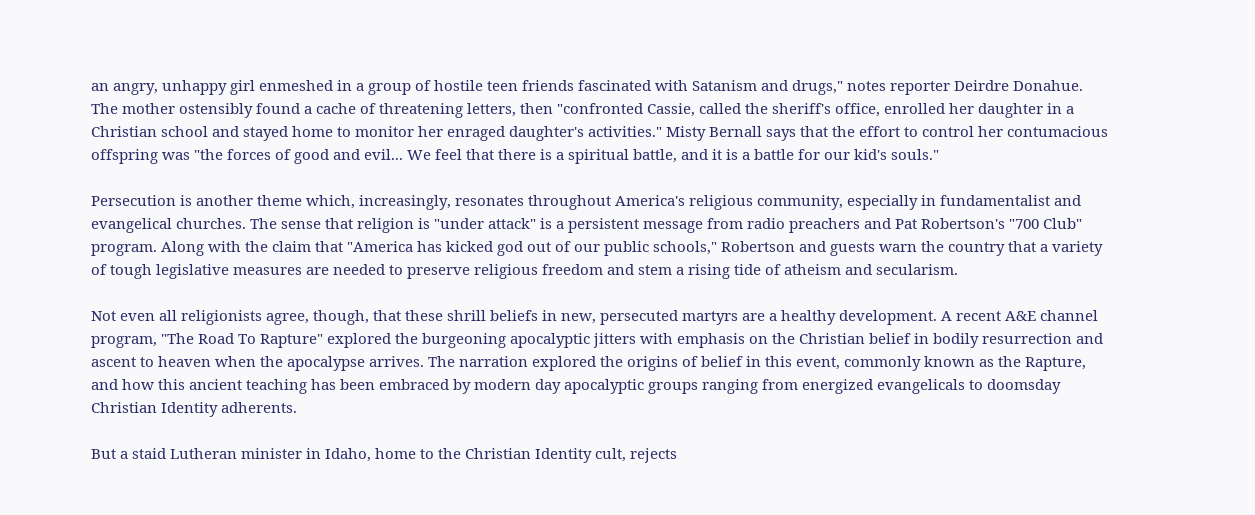an angry, unhappy girl enmeshed in a group of hostile teen friends fascinated with Satanism and drugs," notes reporter Deirdre Donahue. The mother ostensibly found a cache of threatening letters, then "confronted Cassie, called the sheriff's office, enrolled her daughter in a Christian school and stayed home to monitor her enraged daughter's activities." Misty Bernall says that the effort to control her contumacious offspring was "the forces of good and evil... We feel that there is a spiritual battle, and it is a battle for our kid's souls."

Persecution is another theme which, increasingly, resonates throughout America's religious community, especially in fundamentalist and evangelical churches. The sense that religion is "under attack" is a persistent message from radio preachers and Pat Robertson's "700 Club" program. Along with the claim that "America has kicked god out of our public schools," Robertson and guests warn the country that a variety of tough legislative measures are needed to preserve religious freedom and stem a rising tide of atheism and secularism.

Not even all religionists agree, though, that these shrill beliefs in new, persecuted martyrs are a healthy development. A recent A&E channel program, "The Road To Rapture" explored the burgeoning apocalyptic jitters with emphasis on the Christian belief in bodily resurrection and ascent to heaven when the apocalypse arrives. The narration explored the origins of belief in this event, commonly known as the Rapture, and how this ancient teaching has been embraced by modern day apocalyptic groups ranging from energized evangelicals to doomsday Christian Identity adherents.

But a staid Lutheran minister in Idaho, home to the Christian Identity cult, rejects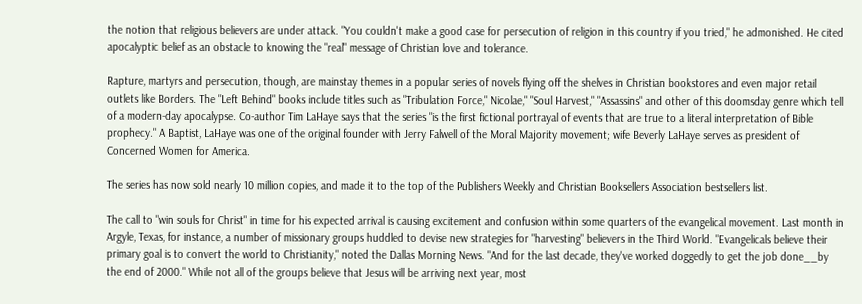the notion that religious believers are under attack. "You couldn't make a good case for persecution of religion in this country if you tried," he admonished. He cited apocalyptic belief as an obstacle to knowing the "real" message of Christian love and tolerance.

Rapture, martyrs and persecution, though, are mainstay themes in a popular series of novels flying off the shelves in Christian bookstores and even major retail outlets like Borders. The "Left Behind" books include titles such as "Tribulation Force," Nicolae," "Soul Harvest," "Assassins" and other of this doomsday genre which tell of a modern-day apocalypse. Co-author Tim LaHaye says that the series "is the first fictional portrayal of events that are true to a literal interpretation of Bible prophecy." A Baptist, LaHaye was one of the original founder with Jerry Falwell of the Moral Majority movement; wife Beverly LaHaye serves as president of Concerned Women for America.

The series has now sold nearly 10 million copies, and made it to the top of the Publishers Weekly and Christian Booksellers Association bestsellers list.

The call to "win souls for Christ" in time for his expected arrival is causing excitement and confusion within some quarters of the evangelical movement. Last month in Argyle, Texas, for instance, a number of missionary groups huddled to devise new strategies for "harvesting" believers in the Third World. "Evangelicals believe their primary goal is to convert the world to Christianity," noted the Dallas Morning News. "And for the last decade, they've worked doggedly to get the job done__by the end of 2000." While not all of the groups believe that Jesus will be arriving next year, most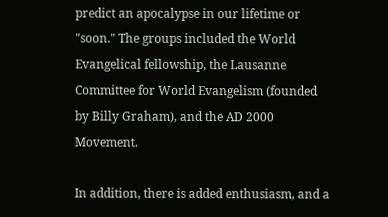predict an apocalypse in our lifetime or "soon." The groups included the World Evangelical fellowship, the Lausanne Committee for World Evangelism (founded by Billy Graham), and the AD 2000 Movement.

In addition, there is added enthusiasm, and a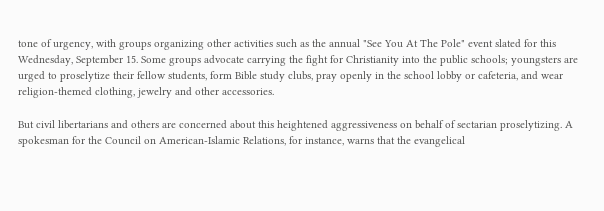tone of urgency, with groups organizing other activities such as the annual "See You At The Pole" event slated for this Wednesday, September 15. Some groups advocate carrying the fight for Christianity into the public schools; youngsters are urged to proselytize their fellow students, form Bible study clubs, pray openly in the school lobby or cafeteria, and wear religion-themed clothing, jewelry and other accessories.

But civil libertarians and others are concerned about this heightened aggressiveness on behalf of sectarian proselytizing. A spokesman for the Council on American-Islamic Relations, for instance, warns that the evangelical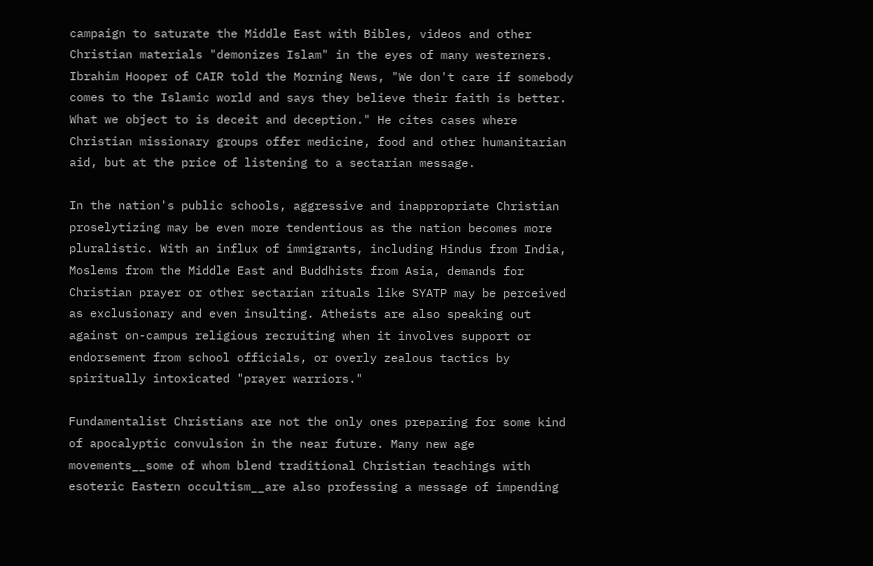campaign to saturate the Middle East with Bibles, videos and other Christian materials "demonizes Islam" in the eyes of many westerners. Ibrahim Hooper of CAIR told the Morning News, "We don't care if somebody comes to the Islamic world and says they believe their faith is better. What we object to is deceit and deception." He cites cases where Christian missionary groups offer medicine, food and other humanitarian aid, but at the price of listening to a sectarian message.

In the nation's public schools, aggressive and inappropriate Christian proselytizing may be even more tendentious as the nation becomes more pluralistic. With an influx of immigrants, including Hindus from India, Moslems from the Middle East and Buddhists from Asia, demands for Christian prayer or other sectarian rituals like SYATP may be perceived as exclusionary and even insulting. Atheists are also speaking out against on-campus religious recruiting when it involves support or endorsement from school officials, or overly zealous tactics by spiritually intoxicated "prayer warriors."

Fundamentalist Christians are not the only ones preparing for some kind of apocalyptic convulsion in the near future. Many new age movements__some of whom blend traditional Christian teachings with esoteric Eastern occultism__are also professing a message of impending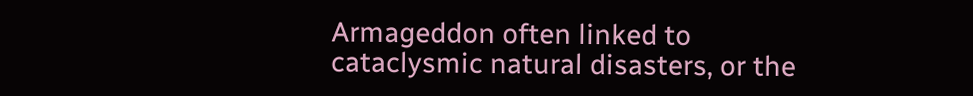Armageddon often linked to cataclysmic natural disasters, or the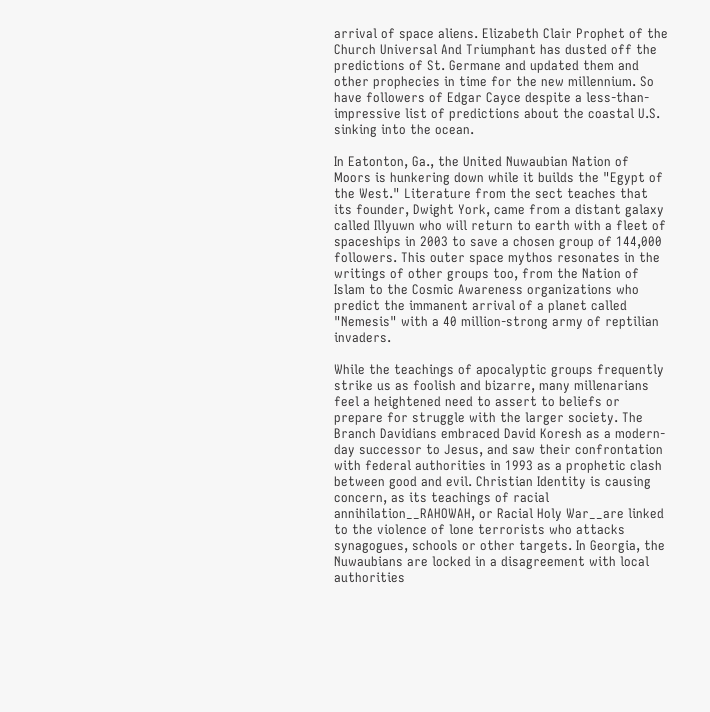arrival of space aliens. Elizabeth Clair Prophet of the Church Universal And Triumphant has dusted off the predictions of St. Germane and updated them and other prophecies in time for the new millennium. So have followers of Edgar Cayce despite a less-than-impressive list of predictions about the coastal U.S. sinking into the ocean.

In Eatonton, Ga., the United Nuwaubian Nation of Moors is hunkering down while it builds the "Egypt of the West." Literature from the sect teaches that its founder, Dwight York, came from a distant galaxy called Illyuwn who will return to earth with a fleet of spaceships in 2003 to save a chosen group of 144,000 followers. This outer space mythos resonates in the writings of other groups too, from the Nation of Islam to the Cosmic Awareness organizations who predict the immanent arrival of a planet called "Nemesis" with a 40 million-strong army of reptilian invaders.

While the teachings of apocalyptic groups frequently strike us as foolish and bizarre, many millenarians feel a heightened need to assert to beliefs or prepare for struggle with the larger society. The Branch Davidians embraced David Koresh as a modern-day successor to Jesus, and saw their confrontation with federal authorities in 1993 as a prophetic clash between good and evil. Christian Identity is causing concern, as its teachings of racial annihilation__RAHOWAH, or Racial Holy War__are linked to the violence of lone terrorists who attacks synagogues, schools or other targets. In Georgia, the Nuwaubians are locked in a disagreement with local authorities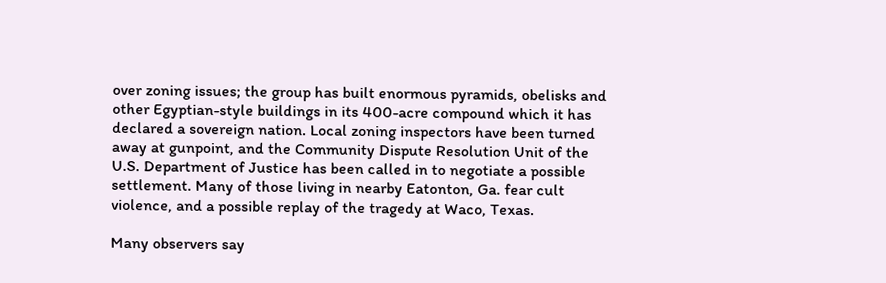over zoning issues; the group has built enormous pyramids, obelisks and other Egyptian-style buildings in its 400-acre compound which it has declared a sovereign nation. Local zoning inspectors have been turned away at gunpoint, and the Community Dispute Resolution Unit of the U.S. Department of Justice has been called in to negotiate a possible settlement. Many of those living in nearby Eatonton, Ga. fear cult violence, and a possible replay of the tragedy at Waco, Texas.

Many observers say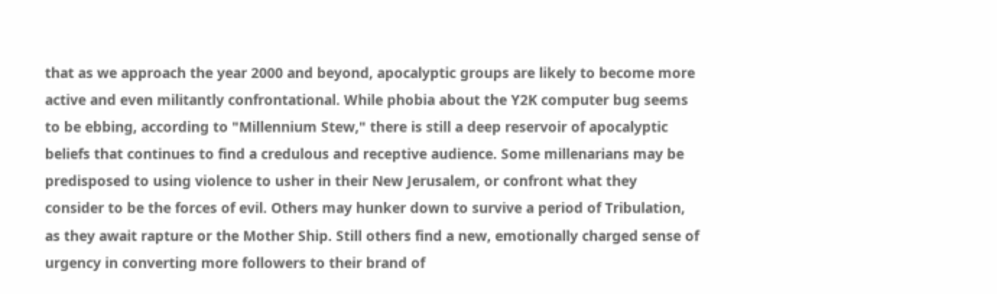that as we approach the year 2000 and beyond, apocalyptic groups are likely to become more active and even militantly confrontational. While phobia about the Y2K computer bug seems to be ebbing, according to "Millennium Stew," there is still a deep reservoir of apocalyptic beliefs that continues to find a credulous and receptive audience. Some millenarians may be predisposed to using violence to usher in their New Jerusalem, or confront what they consider to be the forces of evil. Others may hunker down to survive a period of Tribulation, as they await rapture or the Mother Ship. Still others find a new, emotionally charged sense of urgency in converting more followers to their brand of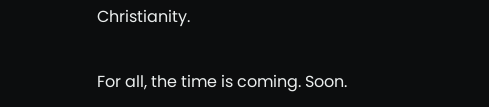Christianity.

For all, the time is coming. Soon.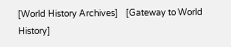[World History Archives]    [Gateway to World History]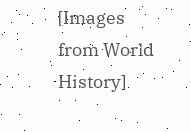[Images from World History]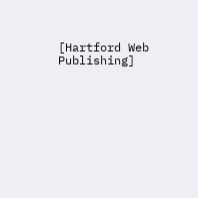[Hartford Web Publishing]